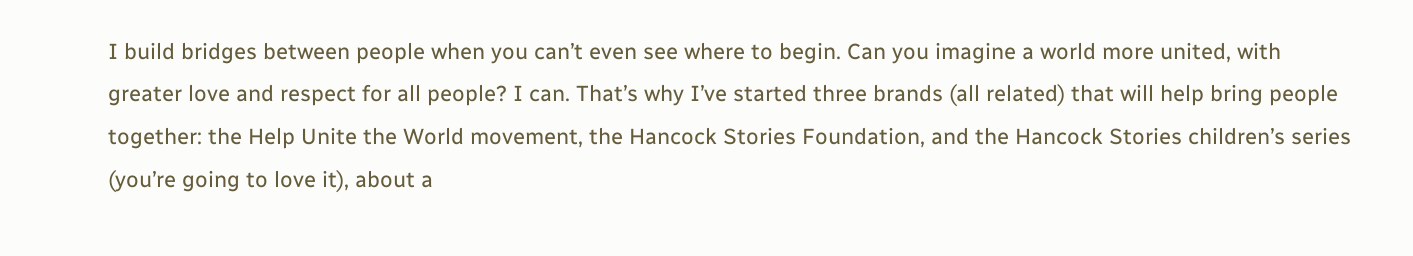I build bridges between people when you can’t even see where to begin. Can you imagine a world more united, with greater love and respect for all people? I can. That’s why I’ve started three brands (all related) that will help bring people together: the Help Unite the World movement, the Hancock Stories Foundation, and the Hancock Stories children’s series (you’re going to love it), about a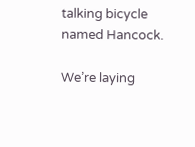talking bicycle named Hancock.

We’re laying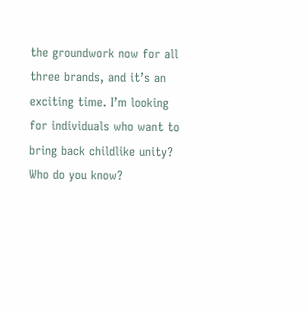the groundwork now for all three brands, and it’s an exciting time. I’m looking for individuals who want to bring back childlike unity? Who do you know?